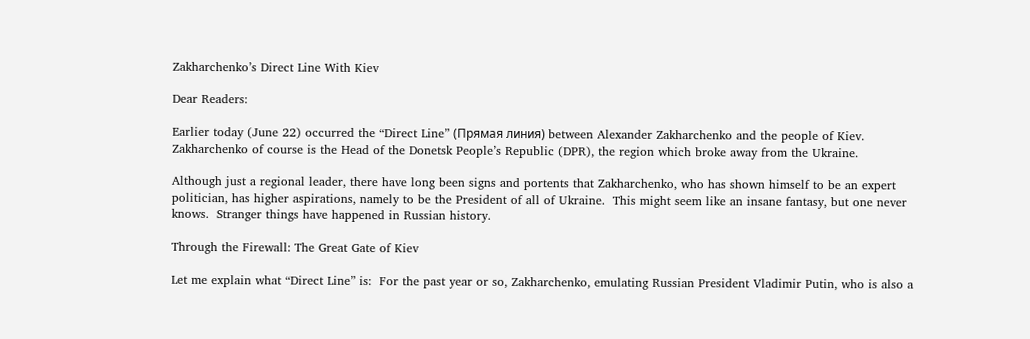Zakharchenko’s Direct Line With Kiev

Dear Readers:

Earlier today (June 22) occurred the “Direct Line” (Прямая линия) between Alexander Zakharchenko and the people of Kiev.  Zakharchenko of course is the Head of the Donetsk People’s Republic (DPR), the region which broke away from the Ukraine.

Although just a regional leader, there have long been signs and portents that Zakharchenko, who has shown himself to be an expert politician, has higher aspirations, namely to be the President of all of Ukraine.  This might seem like an insane fantasy, but one never knows.  Stranger things have happened in Russian history.

Through the Firewall: The Great Gate of Kiev

Let me explain what “Direct Line” is:  For the past year or so, Zakharchenko, emulating Russian President Vladimir Putin, who is also a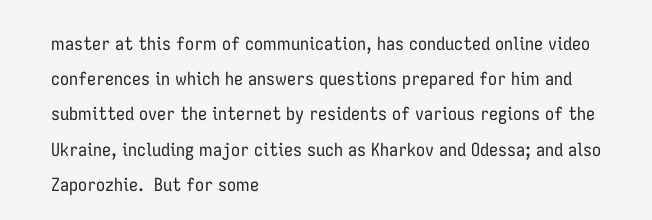master at this form of communication, has conducted online video conferences in which he answers questions prepared for him and submitted over the internet by residents of various regions of the Ukraine, including major cities such as Kharkov and Odessa; and also Zaporozhie.  But for some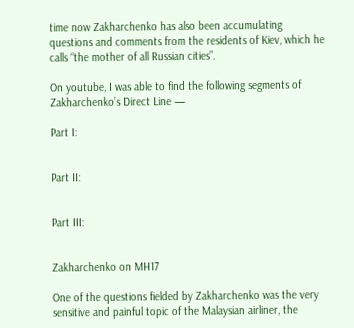time now Zakharchenko has also been accumulating questions and comments from the residents of Kiev, which he calls “the mother of all Russian cities”.

On youtube, I was able to find the following segments of Zakharchenko’s Direct Line —

Part I:


Part II:


Part III:


Zakharchenko on MH17

One of the questions fielded by Zakharchenko was the very sensitive and painful topic of the Malaysian airliner, the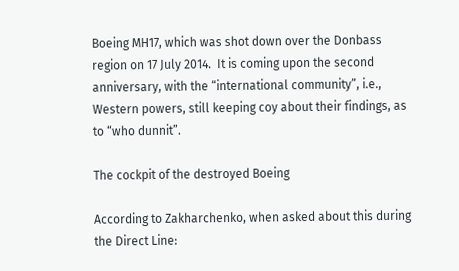Boeing MH17, which was shot down over the Donbass region on 17 July 2014.  It is coming upon the second anniversary, with the “international community”, i.e., Western powers, still keeping coy about their findings, as to “who dunnit”.

The cockpit of the destroyed Boeing

According to Zakharchenko, when asked about this during the Direct Line: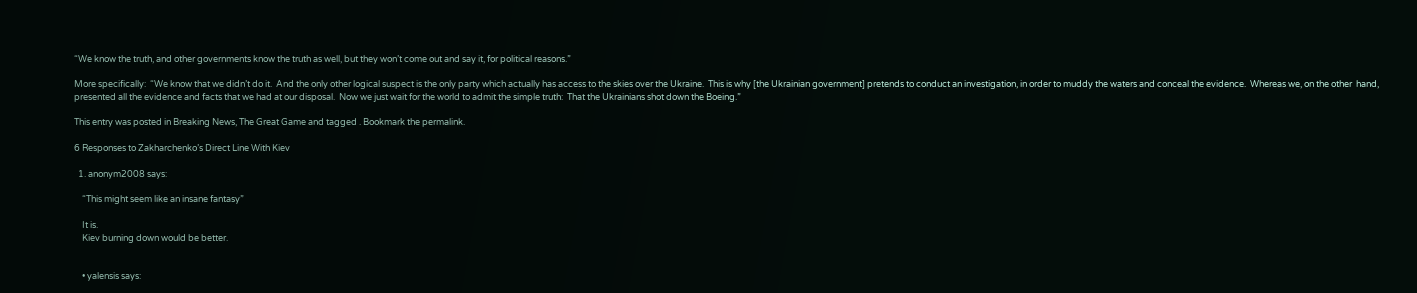“We know the truth, and other governments know the truth as well, but they won’t come out and say it, for political reasons.”

More specifically:  “We know that we didn’t do it.  And the only other logical suspect is the only party which actually has access to the skies over the Ukraine.  This is why [the Ukrainian government] pretends to conduct an investigation, in order to muddy the waters and conceal the evidence.  Whereas we, on the other  hand, presented all the evidence and facts that we had at our disposal.  Now we just wait for the world to admit the simple truth:  That the Ukrainians shot down the Boeing.”

This entry was posted in Breaking News, The Great Game and tagged . Bookmark the permalink.

6 Responses to Zakharchenko’s Direct Line With Kiev

  1. anonym2008 says:

    “This might seem like an insane fantasy”

    It is.
    Kiev burning down would be better.


    • yalensis says: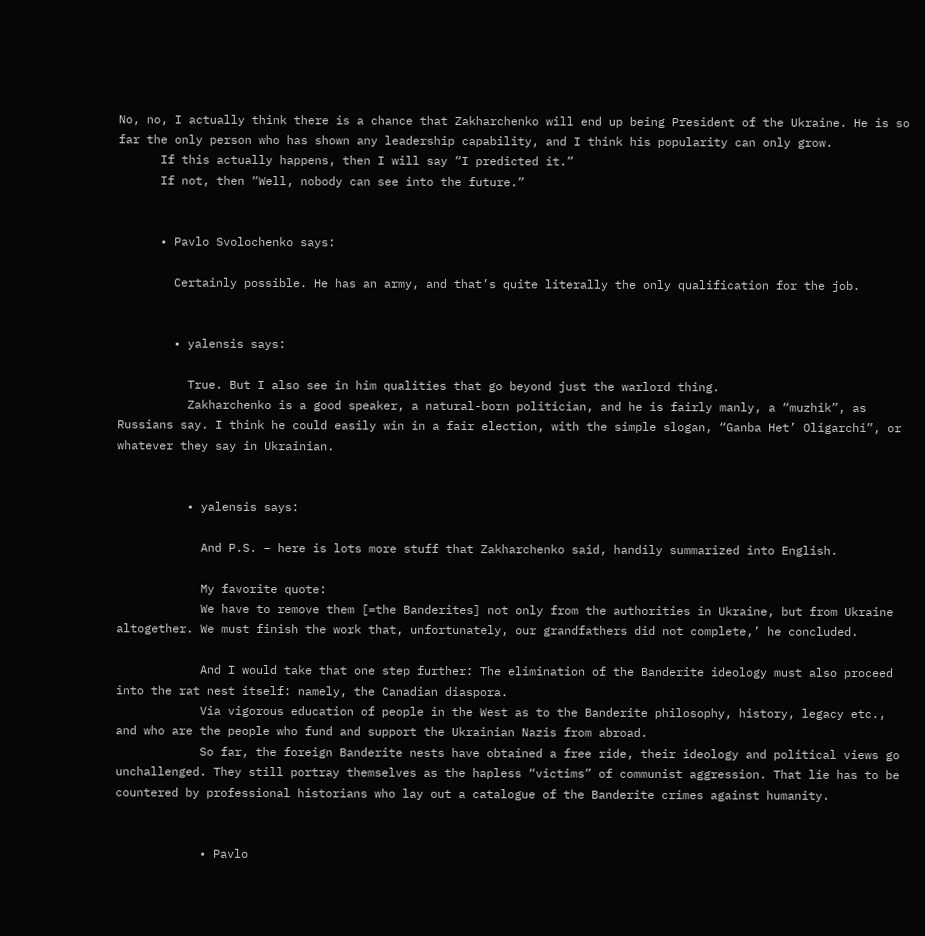No, no, I actually think there is a chance that Zakharchenko will end up being President of the Ukraine. He is so far the only person who has shown any leadership capability, and I think his popularity can only grow.
      If this actually happens, then I will say “I predicted it.”
      If not, then “Well, nobody can see into the future.”


      • Pavlo Svolochenko says:

        Certainly possible. He has an army, and that’s quite literally the only qualification for the job.


        • yalensis says:

          True. But I also see in him qualities that go beyond just the warlord thing.
          Zakharchenko is a good speaker, a natural-born politician, and he is fairly manly, a “muzhik”, as Russians say. I think he could easily win in a fair election, with the simple slogan, “Ganba Het’ Oligarchi”, or whatever they say in Ukrainian.


          • yalensis says:

            And P.S. – here is lots more stuff that Zakharchenko said, handily summarized into English.

            My favorite quote:
            We have to remove them [=the Banderites] not only from the authorities in Ukraine, but from Ukraine altogether. We must finish the work that, unfortunately, our grandfathers did not complete,’ he concluded.

            And I would take that one step further: The elimination of the Banderite ideology must also proceed into the rat nest itself: namely, the Canadian diaspora.
            Via vigorous education of people in the West as to the Banderite philosophy, history, legacy etc., and who are the people who fund and support the Ukrainian Nazis from abroad.
            So far, the foreign Banderite nests have obtained a free ride, their ideology and political views go unchallenged. They still portray themselves as the hapless “victims” of communist aggression. That lie has to be countered by professional historians who lay out a catalogue of the Banderite crimes against humanity.


            • Pavlo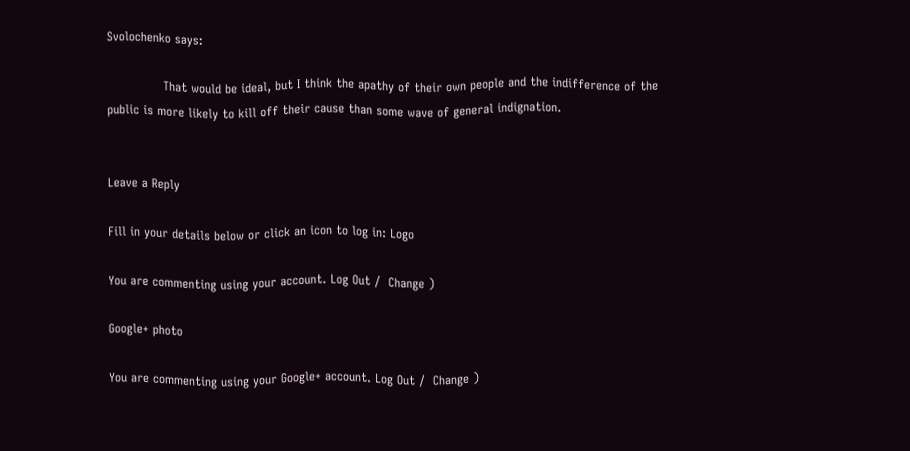Svolochenko says:

              That would be ideal, but I think the apathy of their own people and the indifference of the public is more likely to kill off their cause than some wave of general indignation.


Leave a Reply

Fill in your details below or click an icon to log in: Logo

You are commenting using your account. Log Out /  Change )

Google+ photo

You are commenting using your Google+ account. Log Out /  Change )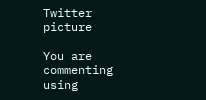Twitter picture

You are commenting using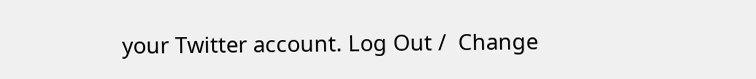your Twitter account. Log Out /  Change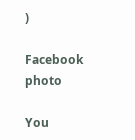)

Facebook photo

You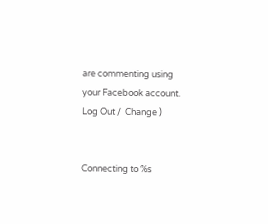are commenting using your Facebook account. Log Out /  Change )


Connecting to %s